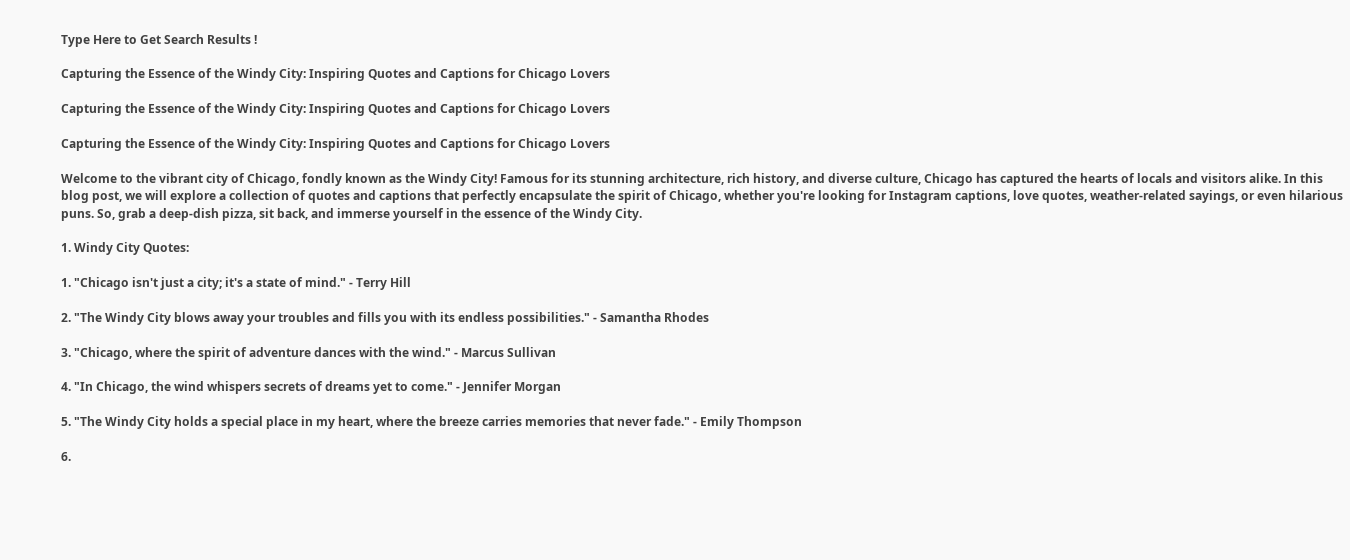Type Here to Get Search Results !

Capturing the Essence of the Windy City: Inspiring Quotes and Captions for Chicago Lovers

Capturing the Essence of the Windy City: Inspiring Quotes and Captions for Chicago Lovers

Capturing the Essence of the Windy City: Inspiring Quotes and Captions for Chicago Lovers

Welcome to the vibrant city of Chicago, fondly known as the Windy City! Famous for its stunning architecture, rich history, and diverse culture, Chicago has captured the hearts of locals and visitors alike. In this blog post, we will explore a collection of quotes and captions that perfectly encapsulate the spirit of Chicago, whether you're looking for Instagram captions, love quotes, weather-related sayings, or even hilarious puns. So, grab a deep-dish pizza, sit back, and immerse yourself in the essence of the Windy City.

1. Windy City Quotes:

1. "Chicago isn't just a city; it's a state of mind." - Terry Hill

2. "The Windy City blows away your troubles and fills you with its endless possibilities." - Samantha Rhodes

3. "Chicago, where the spirit of adventure dances with the wind." - Marcus Sullivan

4. "In Chicago, the wind whispers secrets of dreams yet to come." - Jennifer Morgan

5. "The Windy City holds a special place in my heart, where the breeze carries memories that never fade." - Emily Thompson

6.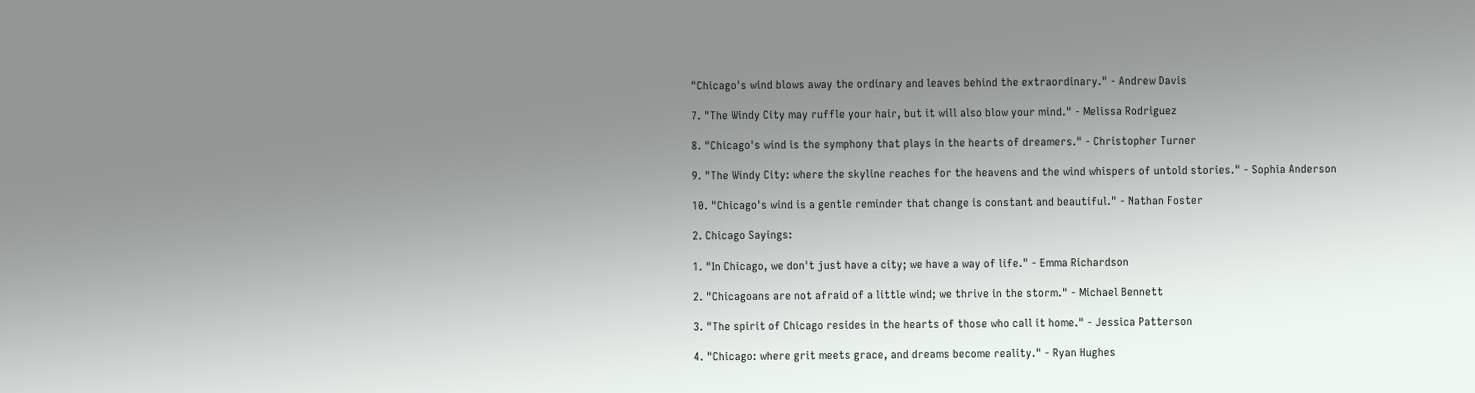"Chicago's wind blows away the ordinary and leaves behind the extraordinary." - Andrew Davis

7. "The Windy City may ruffle your hair, but it will also blow your mind." - Melissa Rodriguez

8. "Chicago's wind is the symphony that plays in the hearts of dreamers." - Christopher Turner

9. "The Windy City: where the skyline reaches for the heavens and the wind whispers of untold stories." - Sophia Anderson

10. "Chicago's wind is a gentle reminder that change is constant and beautiful." - Nathan Foster

2. Chicago Sayings:

1. "In Chicago, we don't just have a city; we have a way of life." - Emma Richardson

2. "Chicagoans are not afraid of a little wind; we thrive in the storm." - Michael Bennett

3. "The spirit of Chicago resides in the hearts of those who call it home." - Jessica Patterson

4. "Chicago: where grit meets grace, and dreams become reality." - Ryan Hughes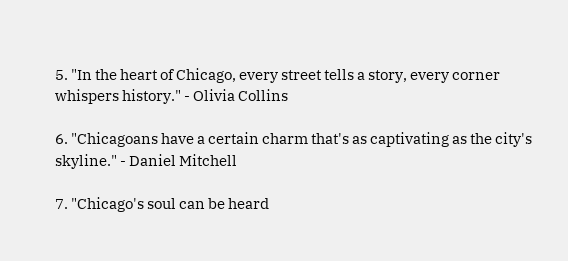5. "In the heart of Chicago, every street tells a story, every corner whispers history." - Olivia Collins

6. "Chicagoans have a certain charm that's as captivating as the city's skyline." - Daniel Mitchell

7. "Chicago's soul can be heard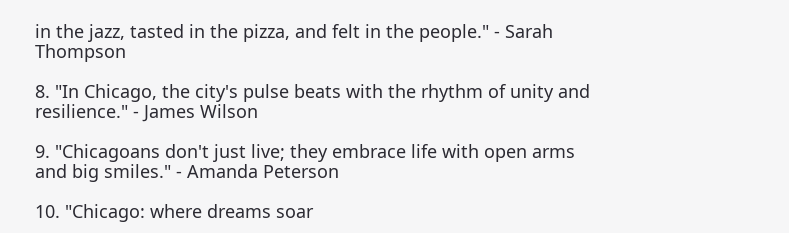in the jazz, tasted in the pizza, and felt in the people." - Sarah Thompson

8. "In Chicago, the city's pulse beats with the rhythm of unity and resilience." - James Wilson

9. "Chicagoans don't just live; they embrace life with open arms and big smiles." - Amanda Peterson

10. "Chicago: where dreams soar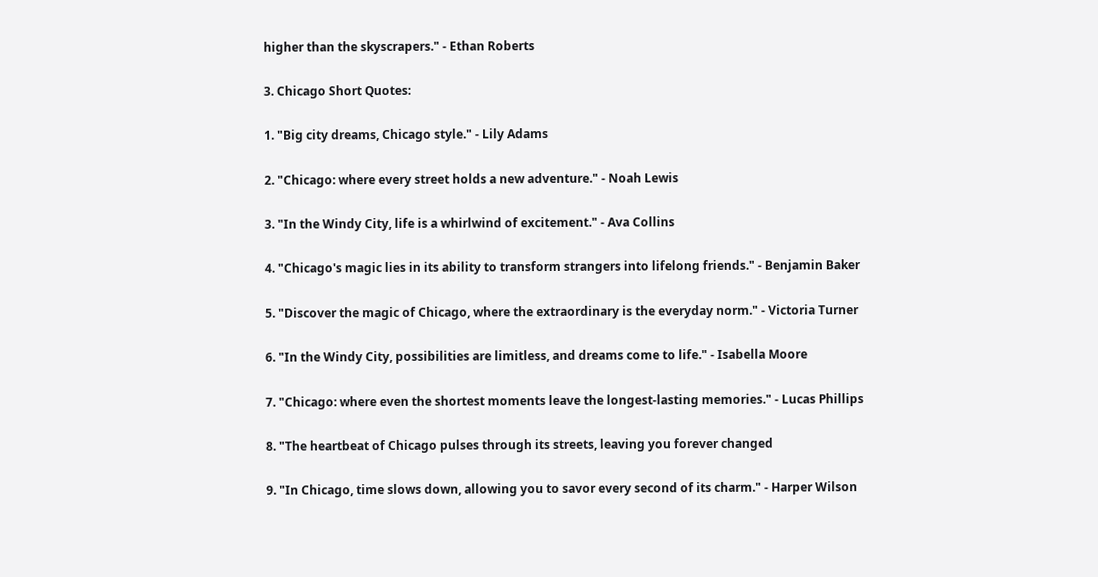higher than the skyscrapers." - Ethan Roberts

3. Chicago Short Quotes:

1. "Big city dreams, Chicago style." - Lily Adams

2. "Chicago: where every street holds a new adventure." - Noah Lewis

3. "In the Windy City, life is a whirlwind of excitement." - Ava Collins

4. "Chicago's magic lies in its ability to transform strangers into lifelong friends." - Benjamin Baker

5. "Discover the magic of Chicago, where the extraordinary is the everyday norm." - Victoria Turner

6. "In the Windy City, possibilities are limitless, and dreams come to life." - Isabella Moore

7. "Chicago: where even the shortest moments leave the longest-lasting memories." - Lucas Phillips

8. "The heartbeat of Chicago pulses through its streets, leaving you forever changed

9. "In Chicago, time slows down, allowing you to savor every second of its charm." - Harper Wilson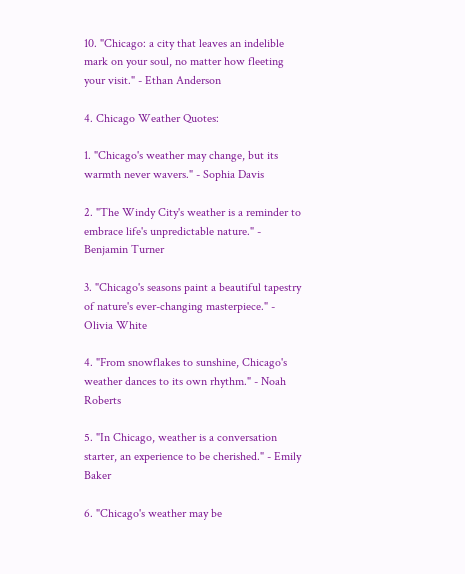10. "Chicago: a city that leaves an indelible mark on your soul, no matter how fleeting your visit." - Ethan Anderson

4. Chicago Weather Quotes:

1. "Chicago's weather may change, but its warmth never wavers." - Sophia Davis

2. "The Windy City's weather is a reminder to embrace life's unpredictable nature." - Benjamin Turner

3. "Chicago's seasons paint a beautiful tapestry of nature's ever-changing masterpiece." - Olivia White

4. "From snowflakes to sunshine, Chicago's weather dances to its own rhythm." - Noah Roberts

5. "In Chicago, weather is a conversation starter, an experience to be cherished." - Emily Baker

6. "Chicago's weather may be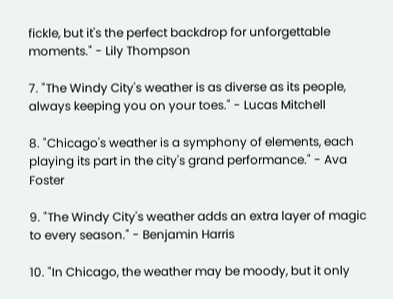fickle, but it's the perfect backdrop for unforgettable moments." - Lily Thompson

7. "The Windy City's weather is as diverse as its people, always keeping you on your toes." - Lucas Mitchell

8. "Chicago's weather is a symphony of elements, each playing its part in the city's grand performance." - Ava Foster

9. "The Windy City's weather adds an extra layer of magic to every season." - Benjamin Harris

10. "In Chicago, the weather may be moody, but it only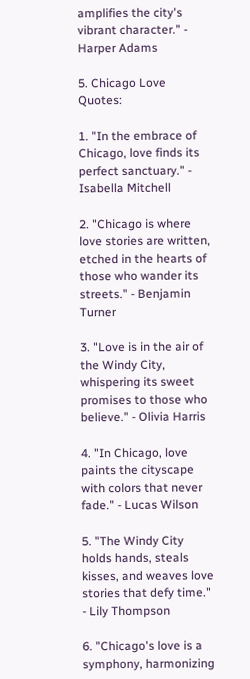amplifies the city's vibrant character." - Harper Adams

5. Chicago Love Quotes:

1. "In the embrace of Chicago, love finds its perfect sanctuary." - Isabella Mitchell

2. "Chicago is where love stories are written, etched in the hearts of those who wander its streets." - Benjamin Turner

3. "Love is in the air of the Windy City, whispering its sweet promises to those who believe." - Olivia Harris

4. "In Chicago, love paints the cityscape with colors that never fade." - Lucas Wilson

5. "The Windy City holds hands, steals kisses, and weaves love stories that defy time." - Lily Thompson

6. "Chicago's love is a symphony, harmonizing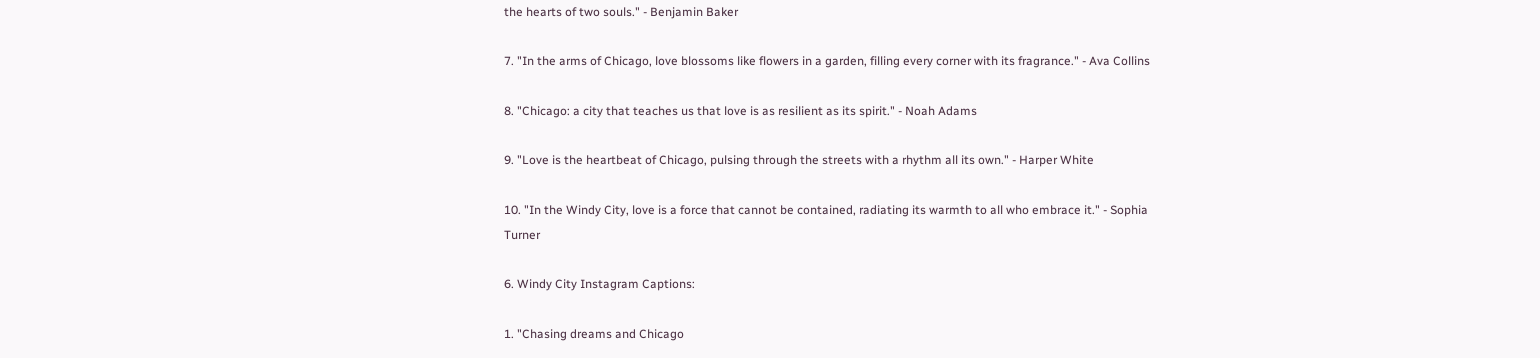the hearts of two souls." - Benjamin Baker

7. "In the arms of Chicago, love blossoms like flowers in a garden, filling every corner with its fragrance." - Ava Collins

8. "Chicago: a city that teaches us that love is as resilient as its spirit." - Noah Adams

9. "Love is the heartbeat of Chicago, pulsing through the streets with a rhythm all its own." - Harper White

10. "In the Windy City, love is a force that cannot be contained, radiating its warmth to all who embrace it." - Sophia Turner

6. Windy City Instagram Captions:

1. "Chasing dreams and Chicago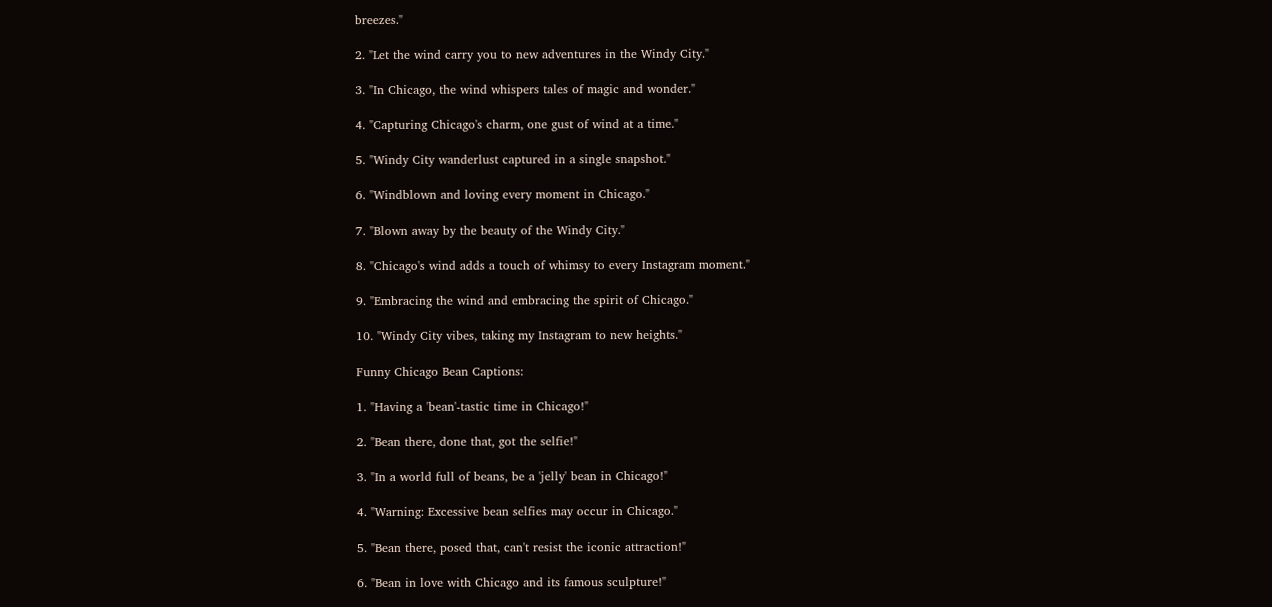breezes."

2. "Let the wind carry you to new adventures in the Windy City."

3. "In Chicago, the wind whispers tales of magic and wonder."

4. "Capturing Chicago's charm, one gust of wind at a time."

5. "Windy City wanderlust captured in a single snapshot."

6. "Windblown and loving every moment in Chicago."

7. "Blown away by the beauty of the Windy City."

8. "Chicago's wind adds a touch of whimsy to every Instagram moment."

9. "Embracing the wind and embracing the spirit of Chicago."

10. "Windy City vibes, taking my Instagram to new heights."

Funny Chicago Bean Captions:

1. "Having a 'bean'-tastic time in Chicago!"

2. "Bean there, done that, got the selfie!"

3. "In a world full of beans, be a 'jelly' bean in Chicago!"

4. "Warning: Excessive bean selfies may occur in Chicago."

5. "Bean there, posed that, can't resist the iconic attraction!"

6. "Bean in love with Chicago and its famous sculpture!"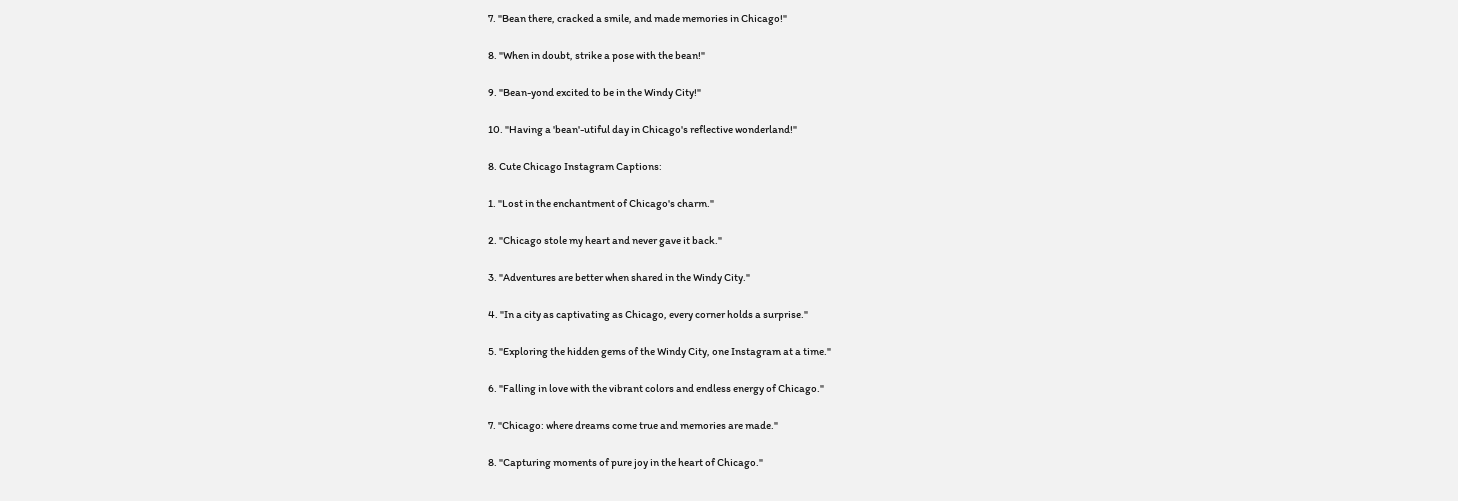7. "Bean there, cracked a smile, and made memories in Chicago!"

8. "When in doubt, strike a pose with the bean!"

9. "Bean-yond excited to be in the Windy City!"

10. "Having a 'bean'-utiful day in Chicago's reflective wonderland!"

8. Cute Chicago Instagram Captions:

1. "Lost in the enchantment of Chicago's charm."

2. "Chicago stole my heart and never gave it back."

3. "Adventures are better when shared in the Windy City."

4. "In a city as captivating as Chicago, every corner holds a surprise."

5. "Exploring the hidden gems of the Windy City, one Instagram at a time."

6. "Falling in love with the vibrant colors and endless energy of Chicago."

7. "Chicago: where dreams come true and memories are made."

8. "Capturing moments of pure joy in the heart of Chicago."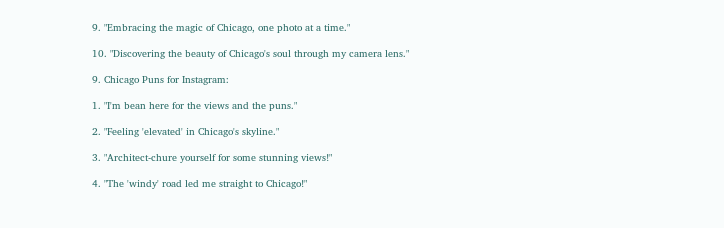9. "Embracing the magic of Chicago, one photo at a time."

10. "Discovering the beauty of Chicago's soul through my camera lens."

9. Chicago Puns for Instagram:

1. "I'm bean here for the views and the puns."

2. "Feeling 'elevated' in Chicago's skyline."

3. "Architect-chure yourself for some stunning views!"

4. "The 'windy' road led me straight to Chicago!"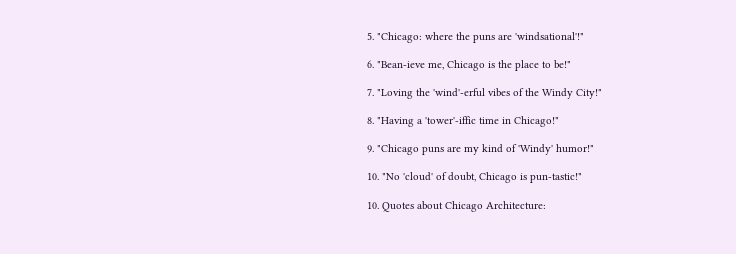5. "Chicago: where the puns are 'windsational'!"

6. "Bean-ieve me, Chicago is the place to be!"

7. "Loving the 'wind'-erful vibes of the Windy City!"

8. "Having a 'tower'-iffic time in Chicago!"

9. "Chicago puns are my kind of 'Windy' humor!"

10. "No 'cloud' of doubt, Chicago is pun-tastic!"

10. Quotes about Chicago Architecture: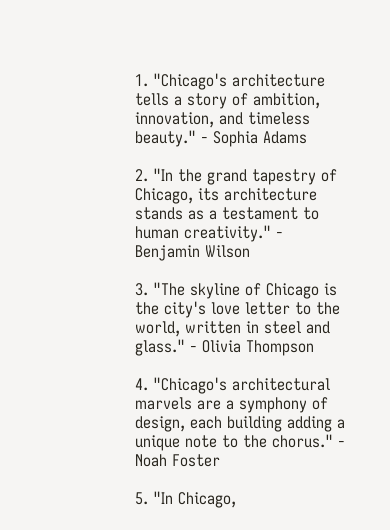1. "Chicago's architecture tells a story of ambition, innovation, and timeless beauty." - Sophia Adams

2. "In the grand tapestry of Chicago, its architecture stands as a testament to human creativity." - Benjamin Wilson

3. "The skyline of Chicago is the city's love letter to the world, written in steel and glass." - Olivia Thompson

4. "Chicago's architectural marvels are a symphony of design, each building adding a unique note to the chorus." - Noah Foster

5. "In Chicago,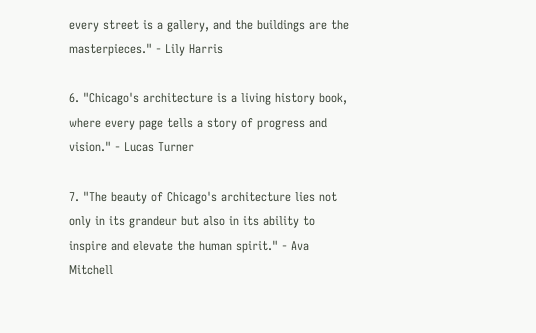every street is a gallery, and the buildings are the masterpieces." - Lily Harris

6. "Chicago's architecture is a living history book, where every page tells a story of progress and vision." - Lucas Turner

7. "The beauty of Chicago's architecture lies not only in its grandeur but also in its ability to inspire and elevate the human spirit." - Ava Mitchell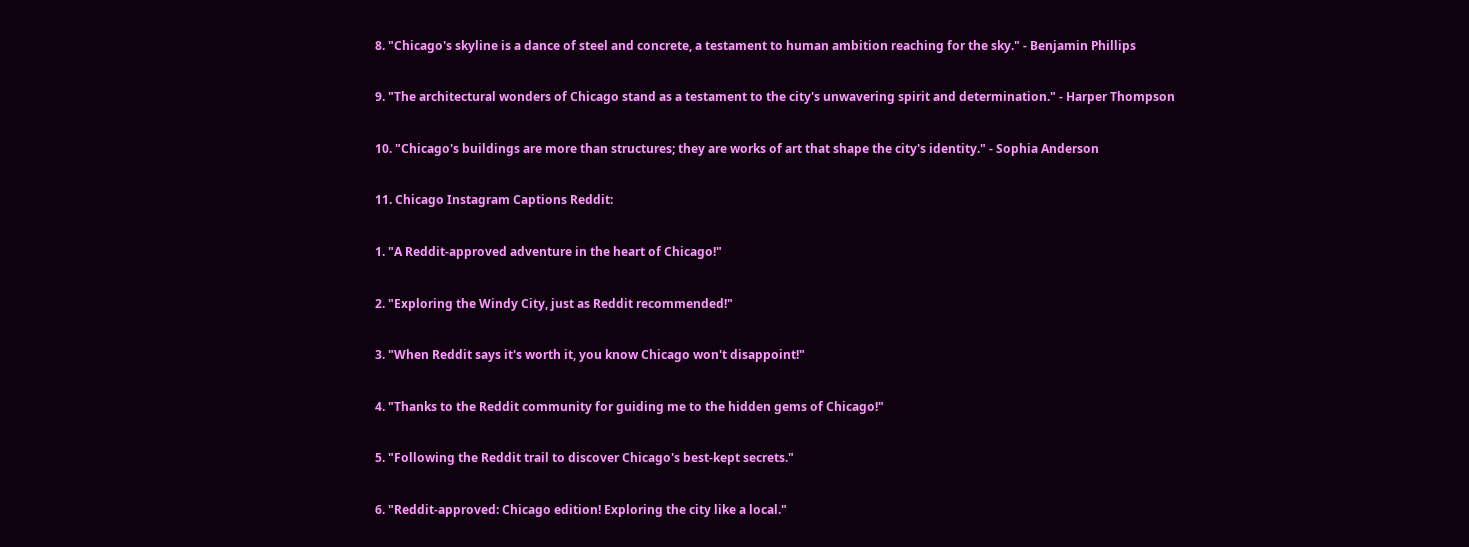8. "Chicago's skyline is a dance of steel and concrete, a testament to human ambition reaching for the sky." - Benjamin Phillips

9. "The architectural wonders of Chicago stand as a testament to the city's unwavering spirit and determination." - Harper Thompson

10. "Chicago's buildings are more than structures; they are works of art that shape the city's identity." - Sophia Anderson

11. Chicago Instagram Captions Reddit:

1. "A Reddit-approved adventure in the heart of Chicago!"

2. "Exploring the Windy City, just as Reddit recommended!"

3. "When Reddit says it's worth it, you know Chicago won't disappoint!"

4. "Thanks to the Reddit community for guiding me to the hidden gems of Chicago!"

5. "Following the Reddit trail to discover Chicago's best-kept secrets."

6. "Reddit-approved: Chicago edition! Exploring the city like a local."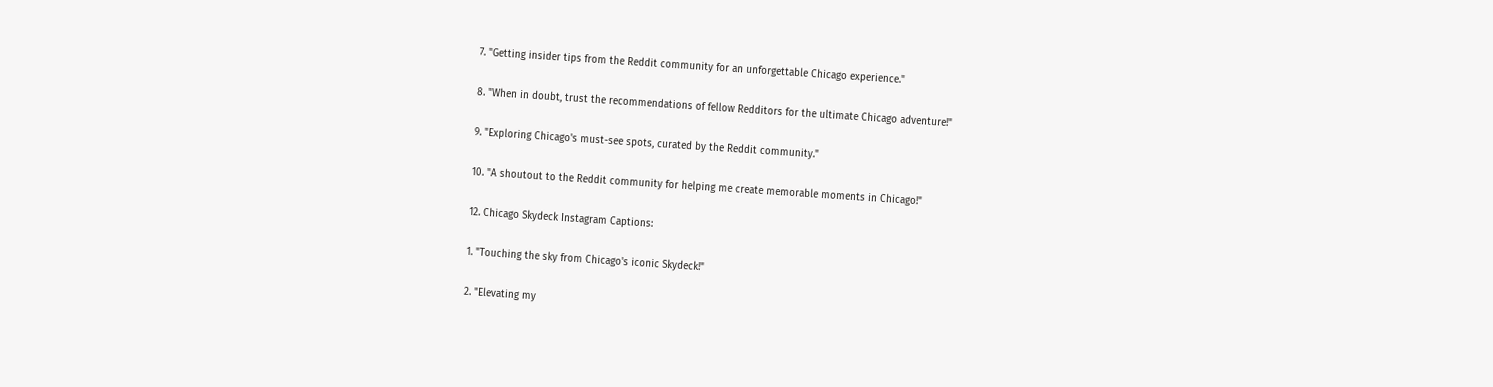7. "Getting insider tips from the Reddit community for an unforgettable Chicago experience."

8. "When in doubt, trust the recommendations of fellow Redditors for the ultimate Chicago adventure!"

9. "Exploring Chicago's must-see spots, curated by the Reddit community."

10. "A shoutout to the Reddit community for helping me create memorable moments in Chicago!"

12. Chicago Skydeck Instagram Captions:

1. "Touching the sky from Chicago's iconic Skydeck!"

2. "Elevating my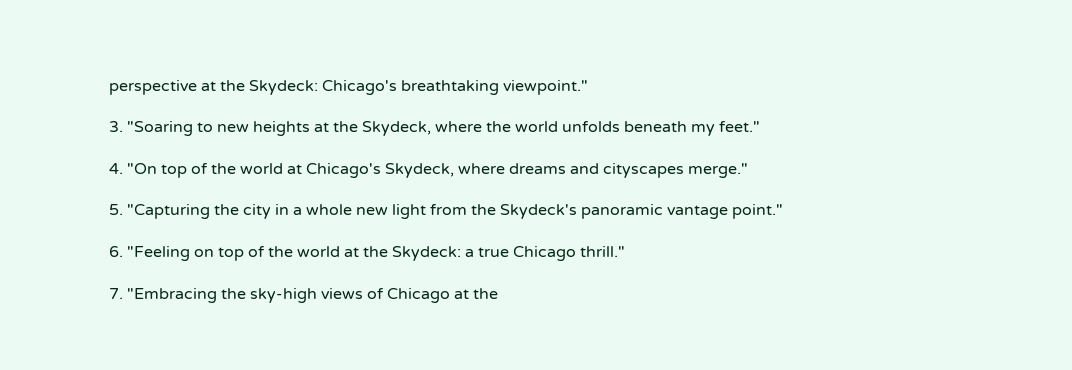perspective at the Skydeck: Chicago's breathtaking viewpoint."

3. "Soaring to new heights at the Skydeck, where the world unfolds beneath my feet."

4. "On top of the world at Chicago's Skydeck, where dreams and cityscapes merge."

5. "Capturing the city in a whole new light from the Skydeck's panoramic vantage point."

6. "Feeling on top of the world at the Skydeck: a true Chicago thrill."

7. "Embracing the sky-high views of Chicago at the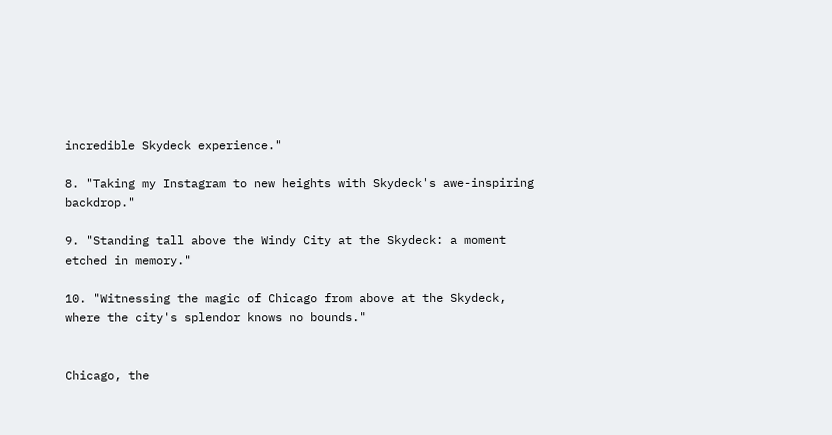incredible Skydeck experience."

8. "Taking my Instagram to new heights with Skydeck's awe-inspiring backdrop."

9. "Standing tall above the Windy City at the Skydeck: a moment etched in memory."

10. "Witnessing the magic of Chicago from above at the Skydeck, where the city's splendor knows no bounds."


Chicago, the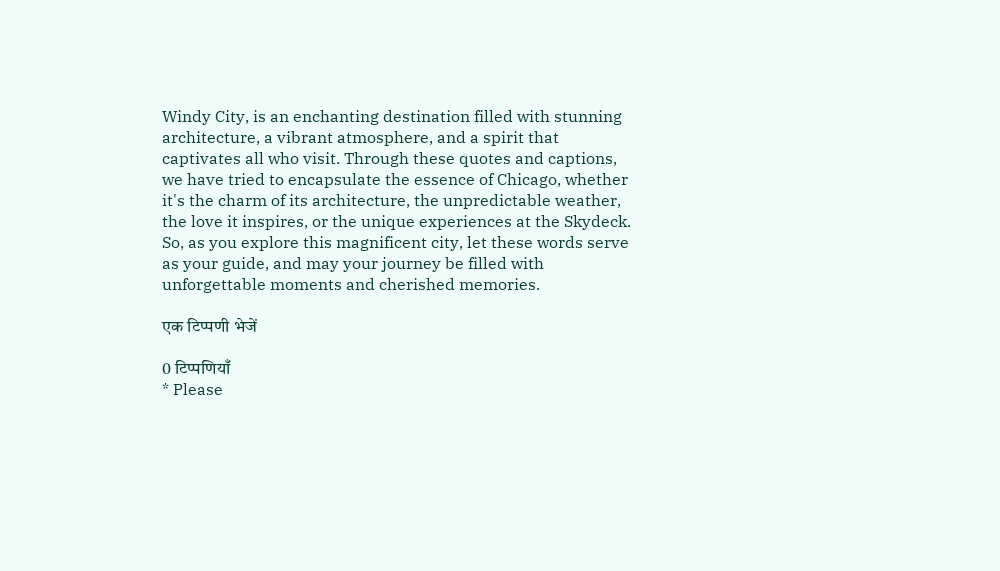Windy City, is an enchanting destination filled with stunning architecture, a vibrant atmosphere, and a spirit that captivates all who visit. Through these quotes and captions, we have tried to encapsulate the essence of Chicago, whether it's the charm of its architecture, the unpredictable weather, the love it inspires, or the unique experiences at the Skydeck. So, as you explore this magnificent city, let these words serve as your guide, and may your journey be filled with unforgettable moments and cherished memories.

एक टिप्पणी भेजें

0 टिप्पणियाँ
* Please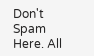Don't Spam Here. All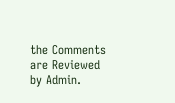the Comments are Reviewed by Admin.